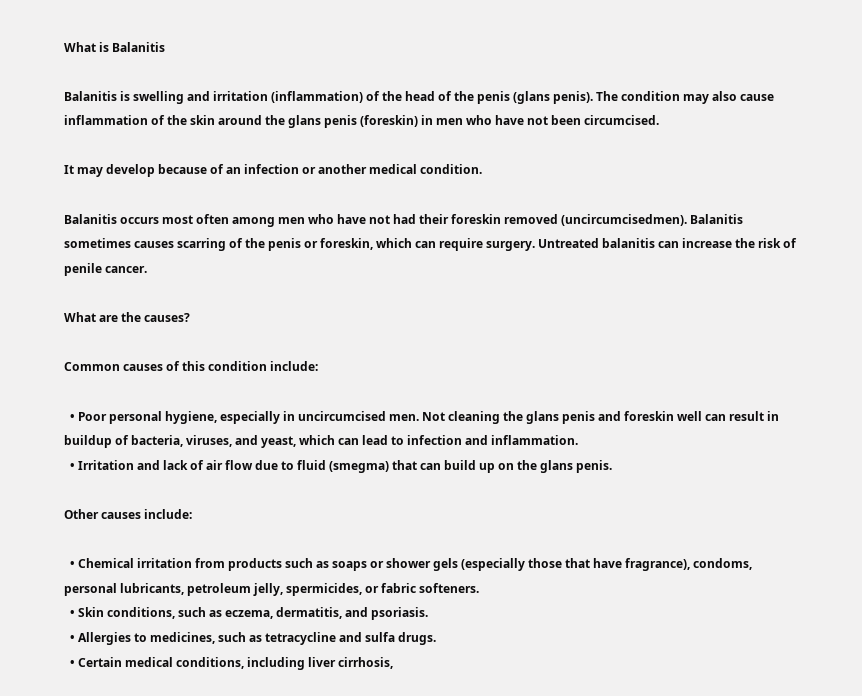What is Balanitis

Balanitis is swelling and irritation (inflammation) of the head of the penis (glans penis). The condition may also cause inflammation of the skin around the glans penis (foreskin) in men who have not been circumcised.

It may develop because of an infection or another medical condition.

Balanitis occurs most often among men who have not had their foreskin removed (uncircumcisedmen). Balanitis sometimes causes scarring of the penis or foreskin, which can require surgery. Untreated balanitis can increase the risk of penile cancer.

What are the causes?

Common causes of this condition include:

  • Poor personal hygiene, especially in uncircumcised men. Not cleaning the glans penis and foreskin well can result in buildup of bacteria, viruses, and yeast, which can lead to infection and inflammation.
  • Irritation and lack of air flow due to fluid (smegma) that can build up on the glans penis.

Other causes include:

  • Chemical irritation from products such as soaps or shower gels (especially those that have fragrance), condoms, personal lubricants, petroleum jelly, spermicides, or fabric softeners.
  • Skin conditions, such as eczema, dermatitis, and psoriasis.
  • Allergies to medicines, such as tetracycline and sulfa drugs.
  • Certain medical conditions, including liver cirrhosis,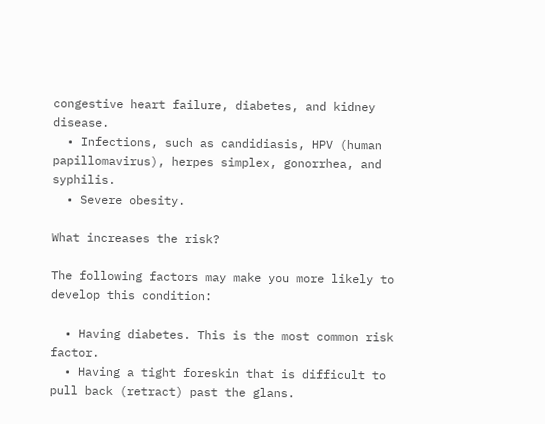congestive heart failure, diabetes, and kidney disease.
  • Infections, such as candidiasis, HPV (human papillomavirus), herpes simplex, gonorrhea, and syphilis.
  • Severe obesity.

What increases the risk?

The following factors may make you more likely to develop this condition:

  • Having diabetes. This is the most common risk factor.
  • Having a tight foreskin that is difficult to pull back (retract) past the glans.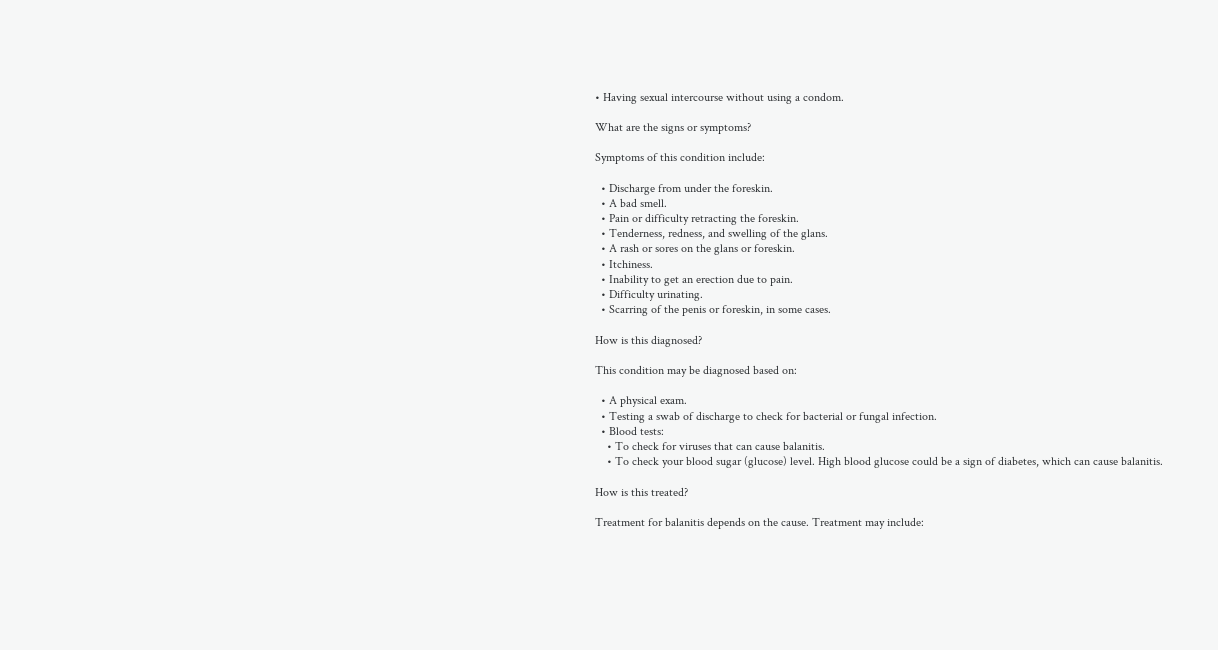• Having sexual intercourse without using a condom.

What are the signs or symptoms?

Symptoms of this condition include:

  • Discharge from under the foreskin.
  • A bad smell.
  • Pain or difficulty retracting the foreskin.
  • Tenderness, redness, and swelling of the glans.
  • A rash or sores on the glans or foreskin.
  • Itchiness.
  • Inability to get an erection due to pain.
  • Difficulty urinating.
  • Scarring of the penis or foreskin, in some cases.

How is this diagnosed?

This condition may be diagnosed based on:

  • A physical exam.
  • Testing a swab of discharge to check for bacterial or fungal infection.
  • Blood tests:
    • To check for viruses that can cause balanitis.
    • To check your blood sugar (glucose) level. High blood glucose could be a sign of diabetes, which can cause balanitis.

How is this treated?

Treatment for balanitis depends on the cause. Treatment may include: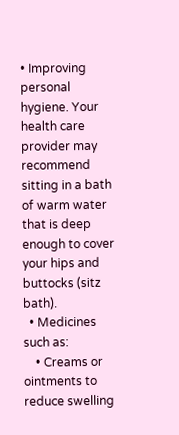• Improving personal hygiene. Your health care provider may recommend sitting in a bath of warm water that is deep enough to cover your hips and buttocks (sitz bath).
  • Medicines such as:
    • Creams or ointments to reduce swelling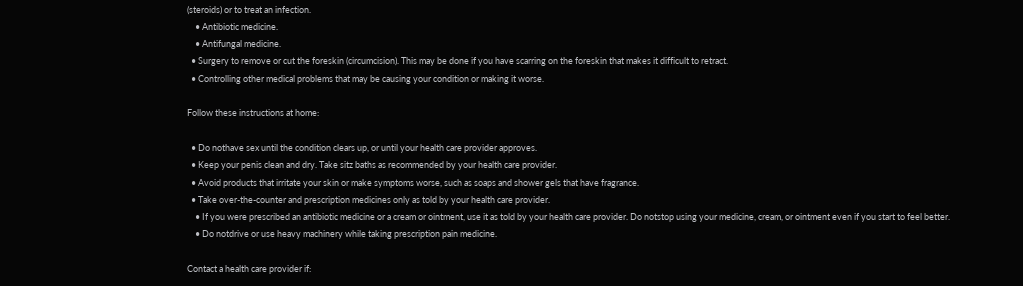(steroids) or to treat an infection.
    • Antibiotic medicine.
    • Antifungal medicine.
  • Surgery to remove or cut the foreskin (circumcision). This may be done if you have scarring on the foreskin that makes it difficult to retract.
  • Controlling other medical problems that may be causing your condition or making it worse.

Follow these instructions at home:

  • Do nothave sex until the condition clears up, or until your health care provider approves.
  • Keep your penis clean and dry. Take sitz baths as recommended by your health care provider.
  • Avoid products that irritate your skin or make symptoms worse, such as soaps and shower gels that have fragrance.
  • Take over-the-counter and prescription medicines only as told by your health care provider.
    • If you were prescribed an antibiotic medicine or a cream or ointment, use it as told by your health care provider. Do notstop using your medicine, cream, or ointment even if you start to feel better.
    • Do notdrive or use heavy machinery while taking prescription pain medicine.

Contact a health care provider if: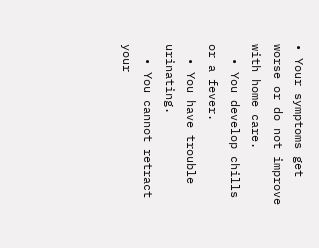• Your symptoms get worse or do not improve with home care.
  • You develop chills or a fever.
  • You have trouble urinating.
  • You cannot retract your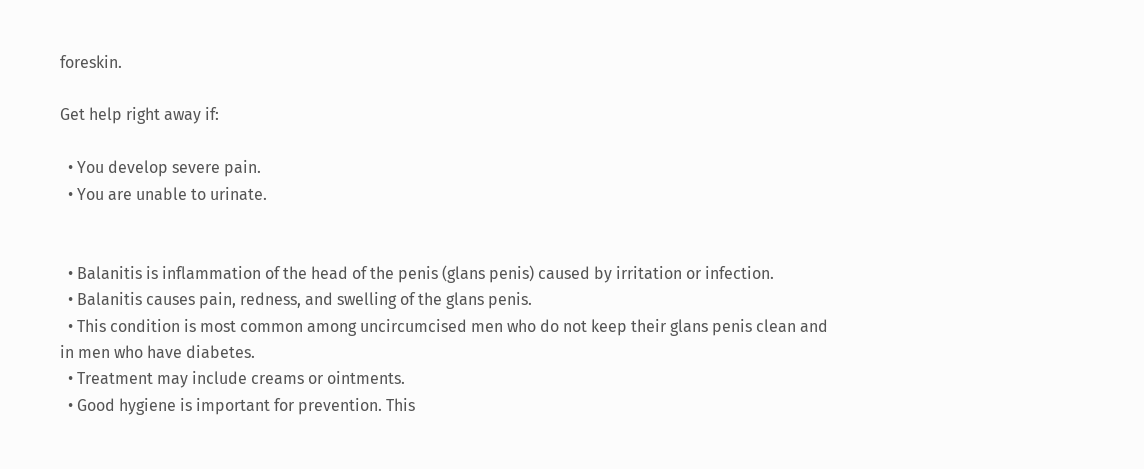foreskin.

Get help right away if:

  • You develop severe pain.
  • You are unable to urinate.


  • Balanitis is inflammation of the head of the penis (glans penis) caused by irritation or infection.
  • Balanitis causes pain, redness, and swelling of the glans penis.
  • This condition is most common among uncircumcised men who do not keep their glans penis clean and in men who have diabetes.
  • Treatment may include creams or ointments.
  • Good hygiene is important for prevention. This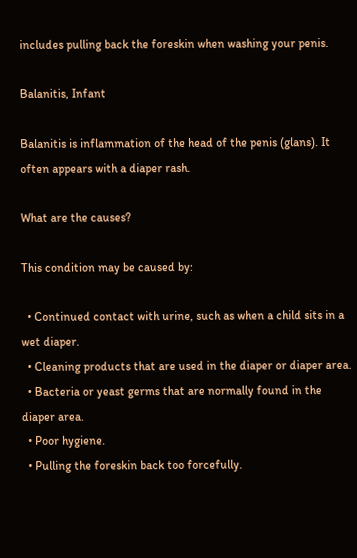includes pulling back the foreskin when washing your penis.

Balanitis, Infant

Balanitis is inflammation of the head of the penis (glans). It often appears with a diaper rash.

What are the causes?

This condition may be caused by:

  • Continued contact with urine, such as when a child sits in a wet diaper.
  • Cleaning products that are used in the diaper or diaper area.
  • Bacteria or yeast germs that are normally found in the diaper area.
  • Poor hygiene.
  • Pulling the foreskin back too forcefully.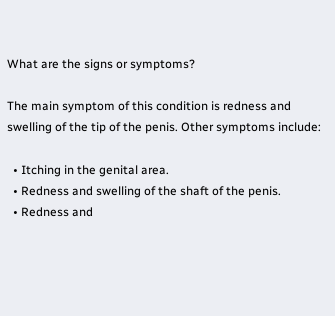What are the signs or symptoms?

The main symptom of this condition is redness and swelling of the tip of the penis. Other symptoms include:

  • Itching in the genital area.
  • Redness and swelling of the shaft of the penis.
  • Redness and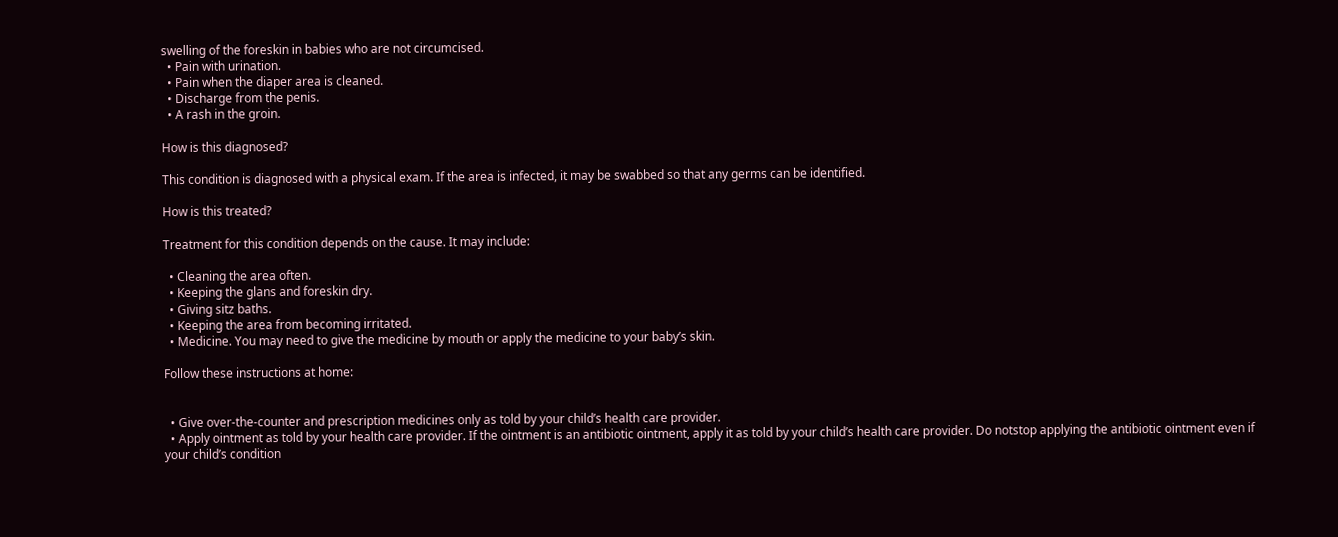swelling of the foreskin in babies who are not circumcised.
  • Pain with urination.
  • Pain when the diaper area is cleaned.
  • Discharge from the penis.
  • A rash in the groin.

How is this diagnosed?

This condition is diagnosed with a physical exam. If the area is infected, it may be swabbed so that any germs can be identified.

How is this treated?

Treatment for this condition depends on the cause. It may include:

  • Cleaning the area often.
  • Keeping the glans and foreskin dry.
  • Giving sitz baths.
  • Keeping the area from becoming irritated.
  • Medicine. You may need to give the medicine by mouth or apply the medicine to your baby’s skin.

Follow these instructions at home:


  • Give over-the-counter and prescription medicines only as told by your child’s health care provider.
  • Apply ointment as told by your health care provider. If the ointment is an antibiotic ointment, apply it as told by your child’s health care provider. Do notstop applying the antibiotic ointment even if your child’s condition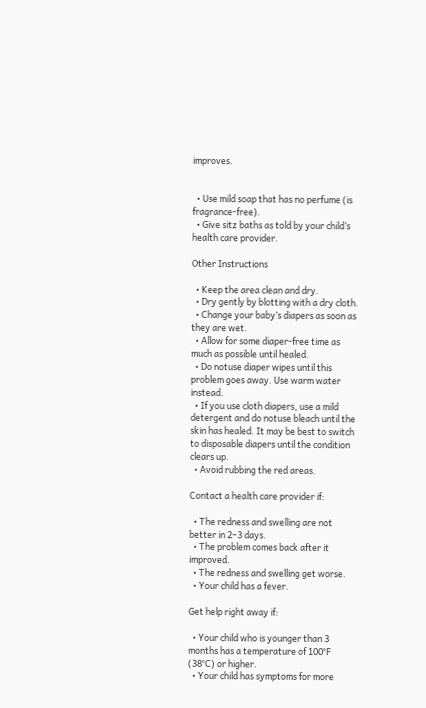improves.


  • Use mild soap that has no perfume (is fragrance-free).
  • Give sitz baths as told by your child’s health care provider.

Other Instructions

  • Keep the area clean and dry.
  • Dry gently by blotting with a dry cloth.
  • Change your baby’s diapers as soon as they are wet.
  • Allow for some diaper-free time as much as possible until healed.
  • Do notuse diaper wipes until this problem goes away. Use warm water instead.
  • If you use cloth diapers, use a mild detergent and do notuse bleach until the skin has healed. It may be best to switch to disposable diapers until the condition clears up.
  • Avoid rubbing the red areas.

Contact a health care provider if:

  • The redness and swelling are not better in 2–3 days.
  • The problem comes back after it improved.
  • The redness and swelling get worse.
  • Your child has a fever.

Get help right away if:

  • Your child who is younger than 3 months has a temperature of 100°F (38°C) or higher.
  • Your child has symptoms for more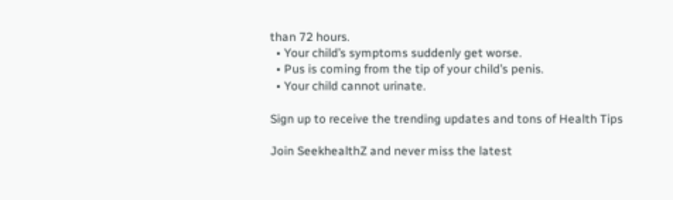than 72 hours.
  • Your child’s symptoms suddenly get worse.
  • Pus is coming from the tip of your child’s penis.
  • Your child cannot urinate.

Sign up to receive the trending updates and tons of Health Tips

Join SeekhealthZ and never miss the latest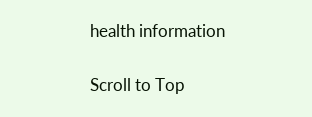health information

Scroll to Top